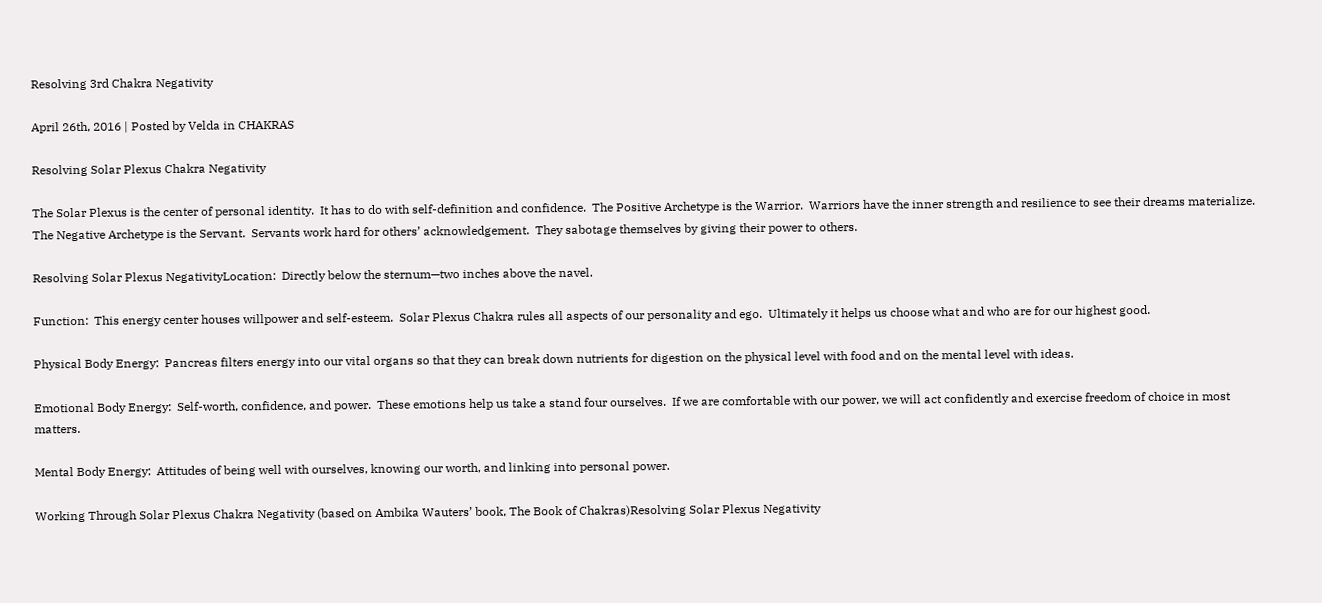Resolving 3rd Chakra Negativity

April 26th, 2016 | Posted by Velda in CHAKRAS

Resolving Solar Plexus Chakra Negativity

The Solar Plexus is the center of personal identity.  It has to do with self-definition and confidence.  The Positive Archetype is the Warrior.  Warriors have the inner strength and resilience to see their dreams materialize.  The Negative Archetype is the Servant.  Servants work hard for others’ acknowledgement.  They sabotage themselves by giving their power to others.

Resolving Solar Plexus NegativityLocation:  Directly below the sternum—two inches above the navel.

Function:  This energy center houses willpower and self-esteem.  Solar Plexus Chakra rules all aspects of our personality and ego.  Ultimately it helps us choose what and who are for our highest good.

Physical Body Energy:  Pancreas filters energy into our vital organs so that they can break down nutrients for digestion on the physical level with food and on the mental level with ideas.

Emotional Body Energy:  Self-worth, confidence, and power.  These emotions help us take a stand four ourselves.  If we are comfortable with our power, we will act confidently and exercise freedom of choice in most matters.

Mental Body Energy:  Attitudes of being well with ourselves, knowing our worth, and linking into personal power.

Working Through Solar Plexus Chakra Negativity (based on Ambika Wauters’ book, The Book of Chakras)Resolving Solar Plexus Negativity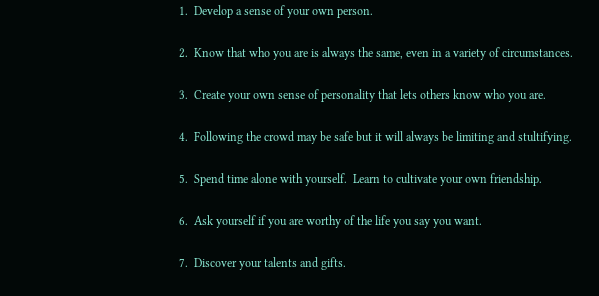1.  Develop a sense of your own person.

2.  Know that who you are is always the same, even in a variety of circumstances.

3.  Create your own sense of personality that lets others know who you are.

4.  Following the crowd may be safe but it will always be limiting and stultifying.

5.  Spend time alone with yourself.  Learn to cultivate your own friendship.

6.  Ask yourself if you are worthy of the life you say you want.

7.  Discover your talents and gifts.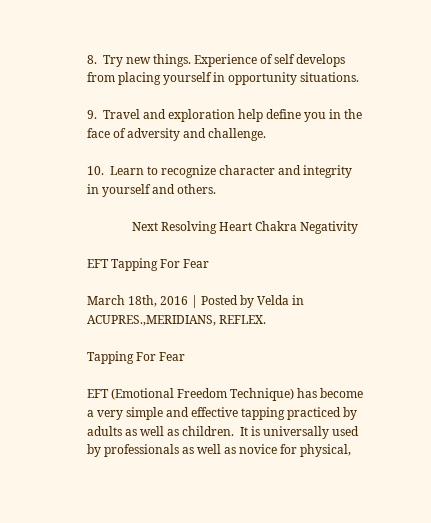8.  Try new things. Experience of self develops from placing yourself in opportunity situations.

9.  Travel and exploration help define you in the face of adversity and challenge.

10.  Learn to recognize character and integrity in yourself and others.

               Next Resolving Heart Chakra Negativity

EFT Tapping For Fear

March 18th, 2016 | Posted by Velda in ACUPRES.,MERIDIANS, REFLEX.

Tapping For Fear

EFT (Emotional Freedom Technique) has become a very simple and effective tapping practiced by adults as well as children.  It is universally used by professionals as well as novice for physical,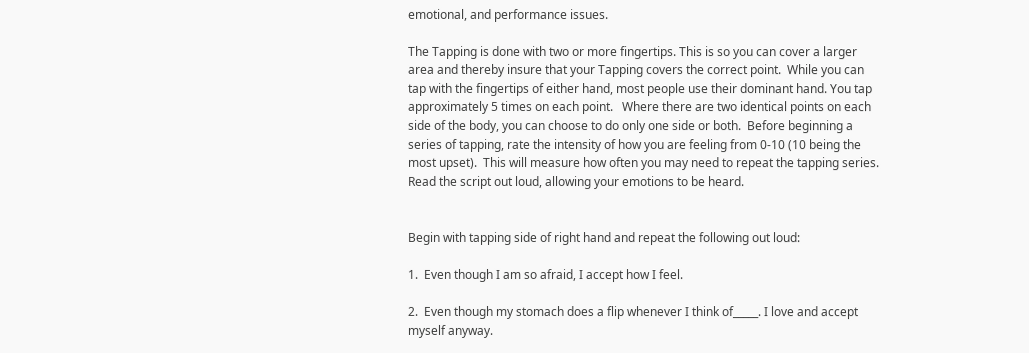emotional, and performance issues.

The Tapping is done with two or more fingertips. This is so you can cover a larger area and thereby insure that your Tapping covers the correct point.  While you can tap with the fingertips of either hand, most people use their dominant hand. You tap approximately 5 times on each point.   Where there are two identical points on each side of the body, you can choose to do only one side or both.  Before beginning a series of tapping, rate the intensity of how you are feeling from 0-10 (10 being the most upset).  This will measure how often you may need to repeat the tapping series.  Read the script out loud, allowing your emotions to be heard.


Begin with tapping side of right hand and repeat the following out loud:

1.  Even though I am so afraid, I accept how I feel.

2.  Even though my stomach does a flip whenever I think of_____. I love and accept myself anyway.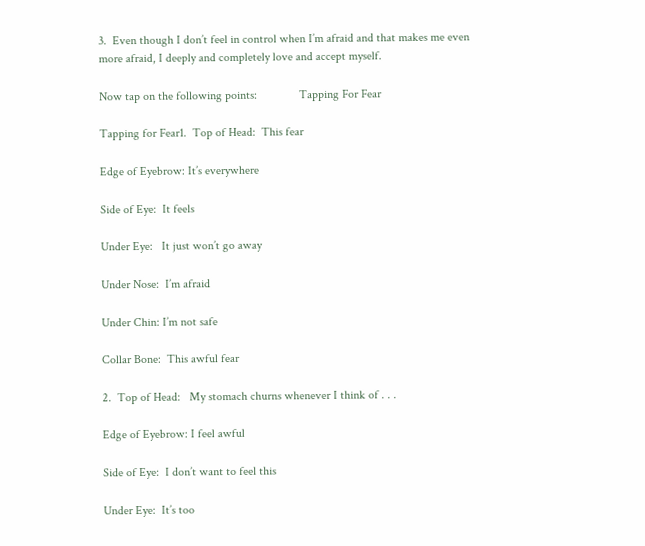3.  Even though I don’t feel in control when I’m afraid and that makes me even more afraid, I deeply and completely love and accept myself.

Now tap on the following points:              Tapping For Fear

Tapping for Fear1.  Top of Head:  This fear

Edge of Eyebrow: It’s everywhere

Side of Eye:  It feels

Under Eye:   It just won’t go away

Under Nose:  I’m afraid

Under Chin: I’m not safe

Collar Bone:  This awful fear

2.  Top of Head:   My stomach churns whenever I think of . . .

Edge of Eyebrow: I feel awful

Side of Eye:  I don’t want to feel this

Under Eye:  It’s too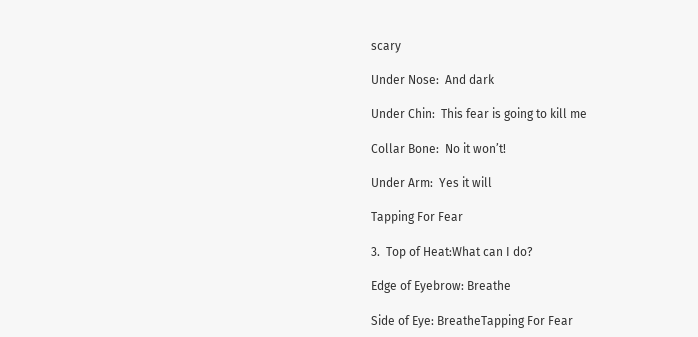scary

Under Nose:  And dark

Under Chin:  This fear is going to kill me

Collar Bone:  No it won’t!

Under Arm:  Yes it will

Tapping For Fear

3.  Top of Heat:What can I do?

Edge of Eyebrow: Breathe

Side of Eye: BreatheTapping For Fear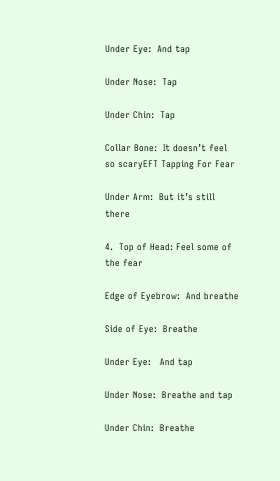Under Eye:  And tap

Under Nose:  Tap

Under Chin:  Tap

Collar Bone:  It doesn’t feel so scaryEFT Tapping For Fear

Under Arm:  But it’s still there

4.  Top of Head: Feel some of the fear

Edge of Eyebrow:  And breathe

Side of Eye:  Breathe

Under Eye:   And tap

Under Nose:  Breathe and tap

Under Chin:  Breathe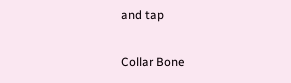and tap

Collar Bone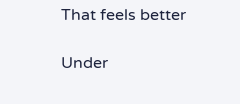That feels better

Under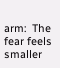arm:  The fear feels smaller